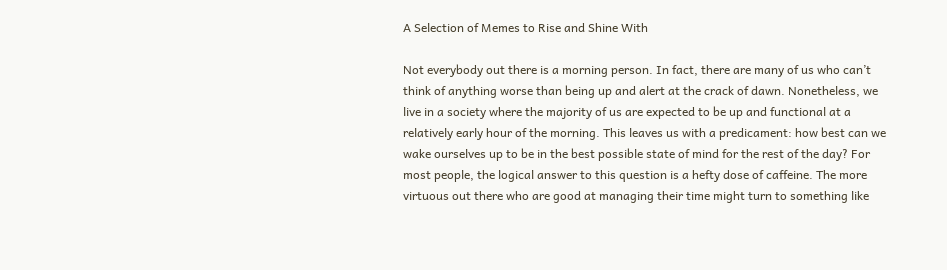A Selection of Memes to Rise and Shine With

Not everybody out there is a morning person. In fact, there are many of us who can’t think of anything worse than being up and alert at the crack of dawn. Nonetheless, we live in a society where the majority of us are expected to be up and functional at a relatively early hour of the morning. This leaves us with a predicament: how best can we wake ourselves up to be in the best possible state of mind for the rest of the day? For most people, the logical answer to this question is a hefty dose of caffeine. The more virtuous out there who are good at managing their time might turn to something like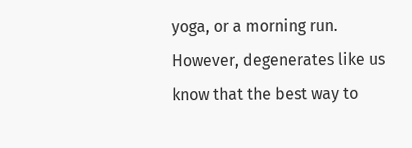yoga, or a morning run. However, degenerates like us know that the best way to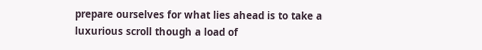prepare ourselves for what lies ahead is to take a luxurious scroll though a load of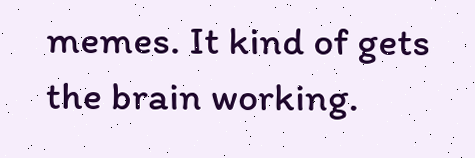memes. It kind of gets the brain working.